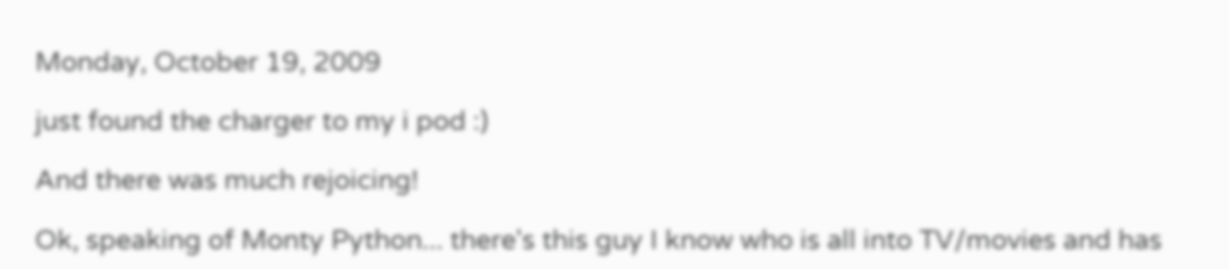Monday, October 19, 2009

just found the charger to my i pod :)

And there was much rejoicing!

Ok, speaking of Monty Python... there's this guy I know who is all into TV/movies and has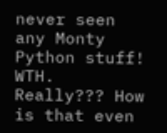never seen any Monty Python stuff! WTH. Really??? How is that even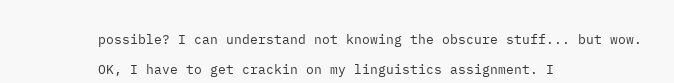possible? I can understand not knowing the obscure stuff... but wow.

OK, I have to get crackin on my linguistics assignment. I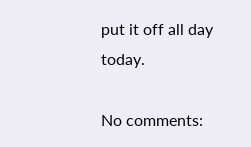put it off all day today.

No comments: